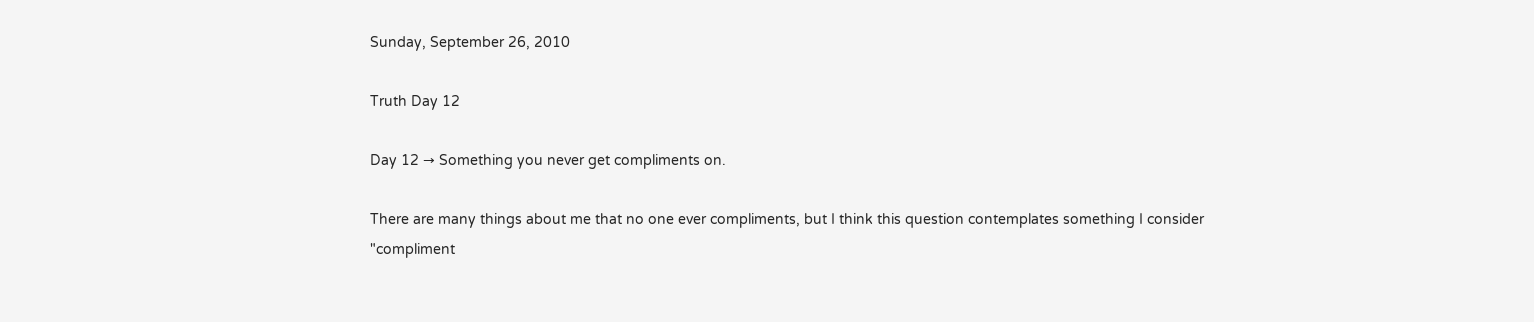Sunday, September 26, 2010

Truth Day 12

Day 12 → Something you never get compliments on.

There are many things about me that no one ever compliments, but I think this question contemplates something I consider "compliment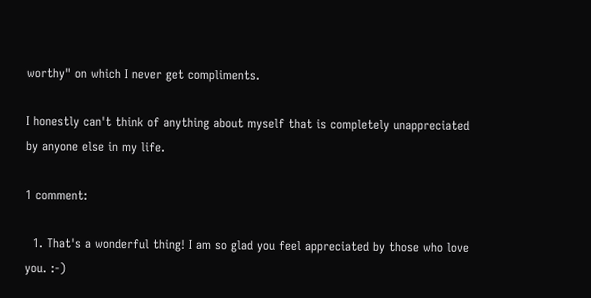worthy" on which I never get compliments.

I honestly can't think of anything about myself that is completely unappreciated by anyone else in my life.

1 comment:

  1. That's a wonderful thing! I am so glad you feel appreciated by those who love you. :-)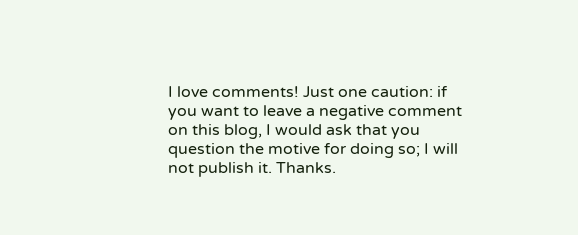I love comments! Just one caution: if you want to leave a negative comment on this blog, I would ask that you question the motive for doing so; I will not publish it. Thanks.